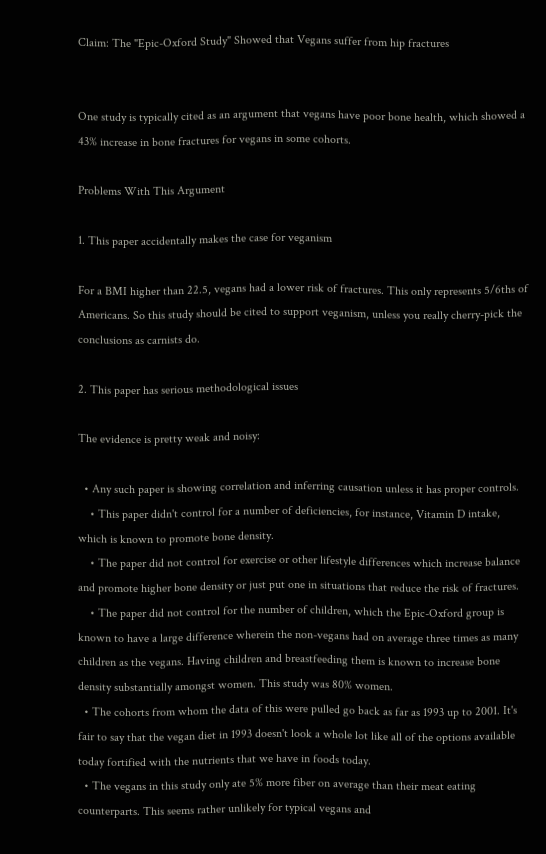Claim: The "Epic-Oxford Study" Showed that Vegans suffer from hip fractures


One study is typically cited as an argument that vegans have poor bone health, which showed a 43% increase in bone fractures for vegans in some cohorts.

Problems With This Argument

1. This paper accidentally makes the case for veganism

For a BMI higher than 22.5, vegans had a lower risk of fractures. This only represents 5/6ths of Americans. So this study should be cited to support veganism, unless you really cherry-pick the conclusions as carnists do.

2. This paper has serious methodological issues

The evidence is pretty weak and noisy:

  • Any such paper is showing correlation and inferring causation unless it has proper controls.
    • This paper didn't control for a number of deficiencies, for instance, Vitamin D intake, which is known to promote bone density.
    • The paper did not control for exercise or other lifestyle differences which increase balance and promote higher bone density or just put one in situations that reduce the risk of fractures.
    • The paper did not control for the number of children, which the Epic-Oxford group is known to have a large difference wherein the non-vegans had on average three times as many children as the vegans. Having children and breastfeeding them is known to increase bone density substantially amongst women. This study was 80% women.
  • The cohorts from whom the data of this were pulled go back as far as 1993 up to 2001. It's fair to say that the vegan diet in 1993 doesn't look a whole lot like all of the options available today fortified with the nutrients that we have in foods today.
  • The vegans in this study only ate 5% more fiber on average than their meat eating counterparts. This seems rather unlikely for typical vegans and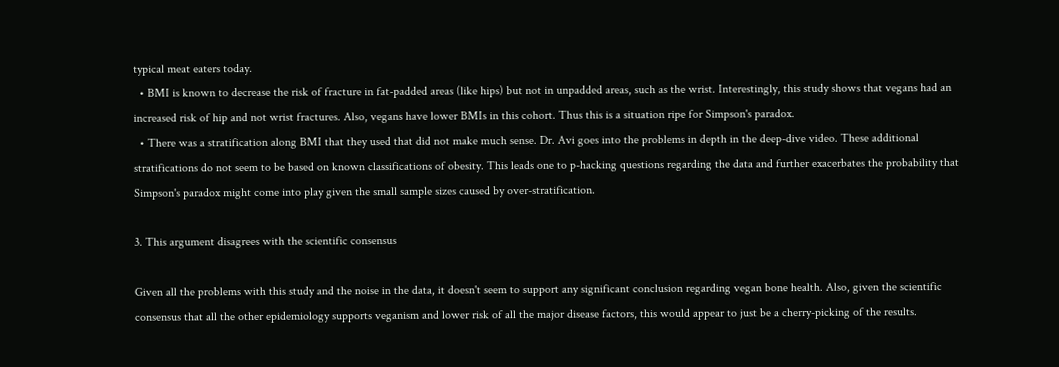typical meat eaters today.
  • BMI is known to decrease the risk of fracture in fat-padded areas (like hips) but not in unpadded areas, such as the wrist. Interestingly, this study shows that vegans had an increased risk of hip and not wrist fractures. Also, vegans have lower BMIs in this cohort. Thus this is a situation ripe for Simpson's paradox.
  • There was a stratification along BMI that they used that did not make much sense. Dr. Avi goes into the problems in depth in the deep-dive video. These additional stratifications do not seem to be based on known classifications of obesity. This leads one to p-hacking questions regarding the data and further exacerbates the probability that Simpson's paradox might come into play given the small sample sizes caused by over-stratification.

3. This argument disagrees with the scientific consensus

Given all the problems with this study and the noise in the data, it doesn't seem to support any significant conclusion regarding vegan bone health. Also, given the scientific consensus that all the other epidemiology supports veganism and lower risk of all the major disease factors, this would appear to just be a cherry-picking of the results.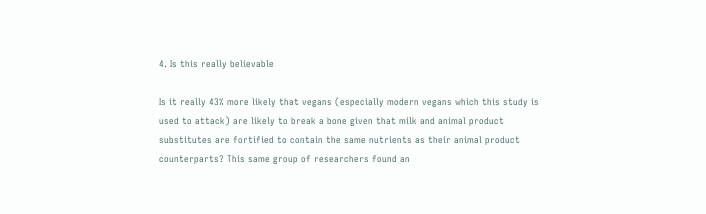4. Is this really believable

Is it really 43% more likely that vegans (especially modern vegans which this study is used to attack) are likely to break a bone given that milk and animal product substitutes are fortified to contain the same nutrients as their animal product counterparts? This same group of researchers found an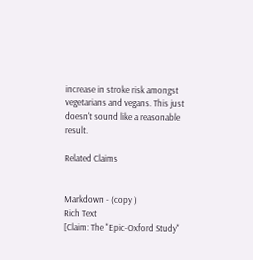increase in stroke risk amongst vegetarians and vegans. This just doesn't sound like a reasonable result.

Related Claims


Markdown - (copy )
Rich Text
[Claim: The "Epic-Oxford Study"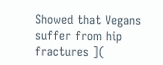Showed that Vegans suffer from hip fractures ](